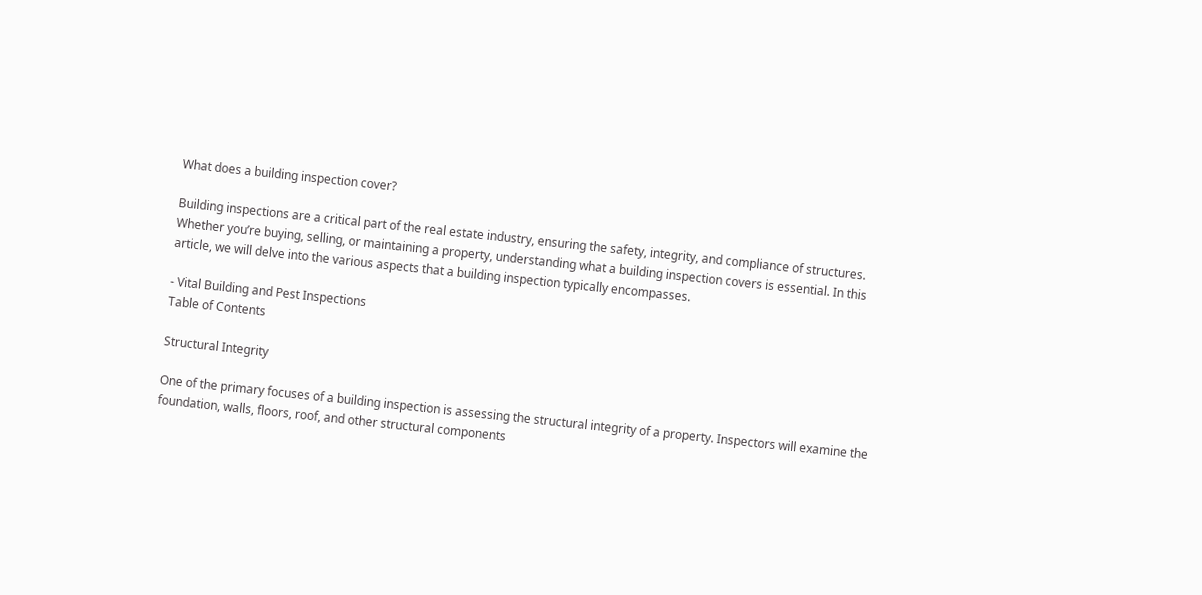What does a building inspection cover?

Building inspections are a critical part of the real estate industry, ensuring the safety, integrity, and compliance of structures. Whether you’re buying, selling, or maintaining a property, understanding what a building inspection covers is essential. In this article, we will delve into the various aspects that a building inspection typically encompasses.

- Vital Building and Pest Inspections
Table of Contents

Structural Integrity

One of the primary focuses of a building inspection is assessing the structural integrity of a property. Inspectors will examine the foundation, walls, floors, roof, and other structural components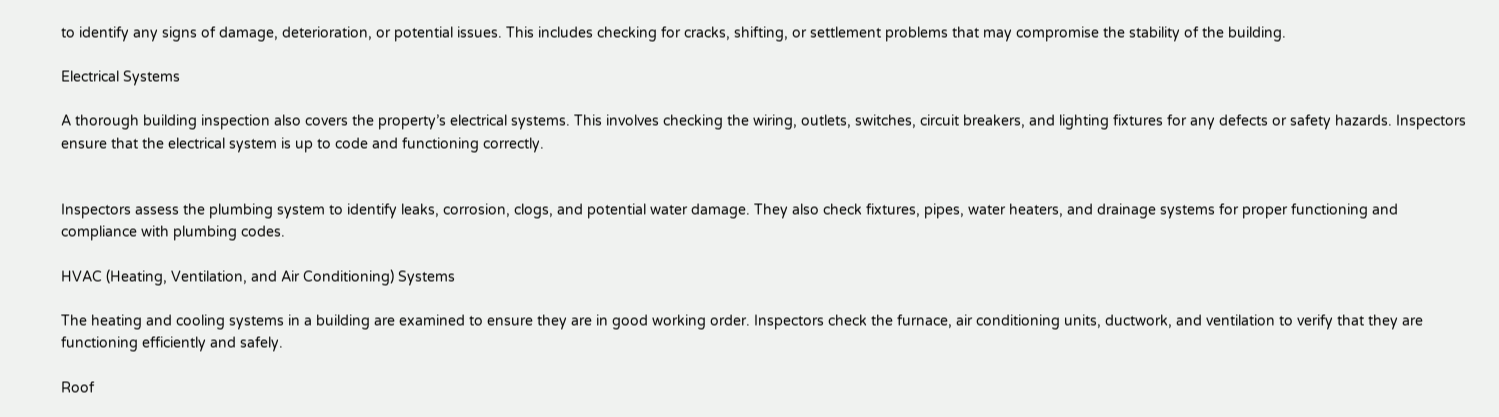to identify any signs of damage, deterioration, or potential issues. This includes checking for cracks, shifting, or settlement problems that may compromise the stability of the building.

Electrical Systems

A thorough building inspection also covers the property’s electrical systems. This involves checking the wiring, outlets, switches, circuit breakers, and lighting fixtures for any defects or safety hazards. Inspectors ensure that the electrical system is up to code and functioning correctly.


Inspectors assess the plumbing system to identify leaks, corrosion, clogs, and potential water damage. They also check fixtures, pipes, water heaters, and drainage systems for proper functioning and compliance with plumbing codes.

HVAC (Heating, Ventilation, and Air Conditioning) Systems

The heating and cooling systems in a building are examined to ensure they are in good working order. Inspectors check the furnace, air conditioning units, ductwork, and ventilation to verify that they are functioning efficiently and safely.

Roof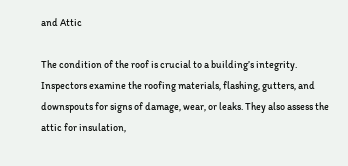and Attic

The condition of the roof is crucial to a building’s integrity. Inspectors examine the roofing materials, flashing, gutters, and downspouts for signs of damage, wear, or leaks. They also assess the attic for insulation,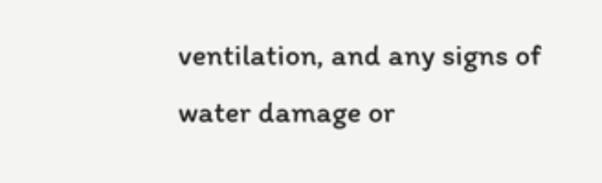ventilation, and any signs of water damage or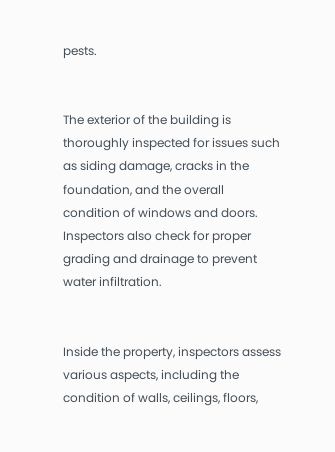pests.


The exterior of the building is thoroughly inspected for issues such as siding damage, cracks in the foundation, and the overall condition of windows and doors. Inspectors also check for proper grading and drainage to prevent water infiltration.


Inside the property, inspectors assess various aspects, including the condition of walls, ceilings, floors,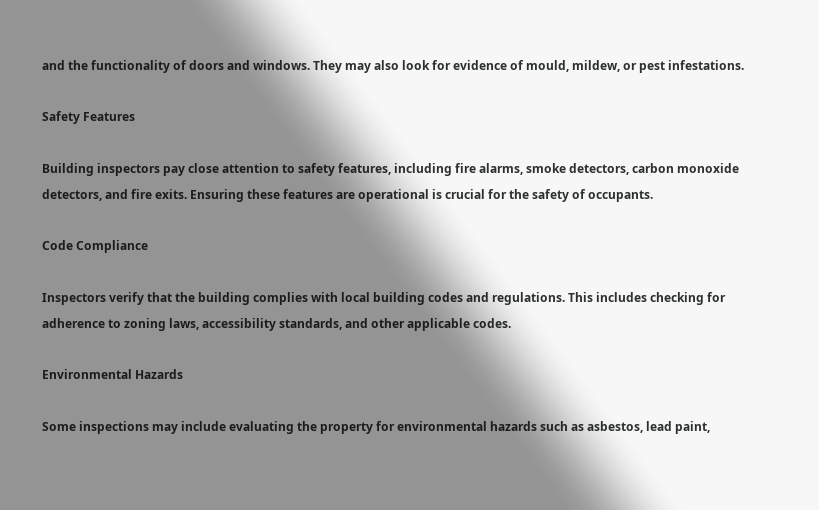and the functionality of doors and windows. They may also look for evidence of mould, mildew, or pest infestations.

Safety Features

Building inspectors pay close attention to safety features, including fire alarms, smoke detectors, carbon monoxide detectors, and fire exits. Ensuring these features are operational is crucial for the safety of occupants.

Code Compliance

Inspectors verify that the building complies with local building codes and regulations. This includes checking for adherence to zoning laws, accessibility standards, and other applicable codes.

Environmental Hazards

Some inspections may include evaluating the property for environmental hazards such as asbestos, lead paint,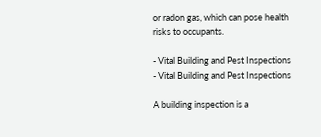or radon gas, which can pose health risks to occupants.

- Vital Building and Pest Inspections
- Vital Building and Pest Inspections

A building inspection is a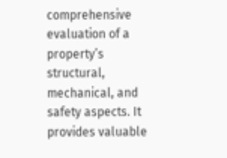comprehensive evaluation of a property’s structural, mechanical, and safety aspects. It provides valuable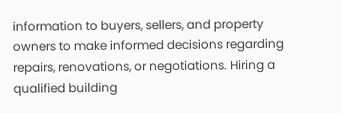information to buyers, sellers, and property owners to make informed decisions regarding repairs, renovations, or negotiations. Hiring a qualified building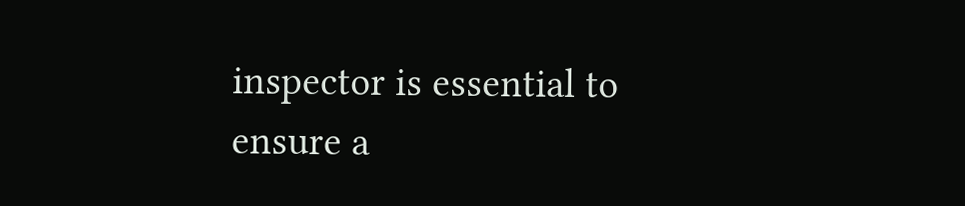inspector is essential to ensure a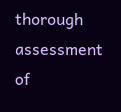thorough assessment of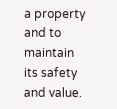a property and to maintain its safety and value.